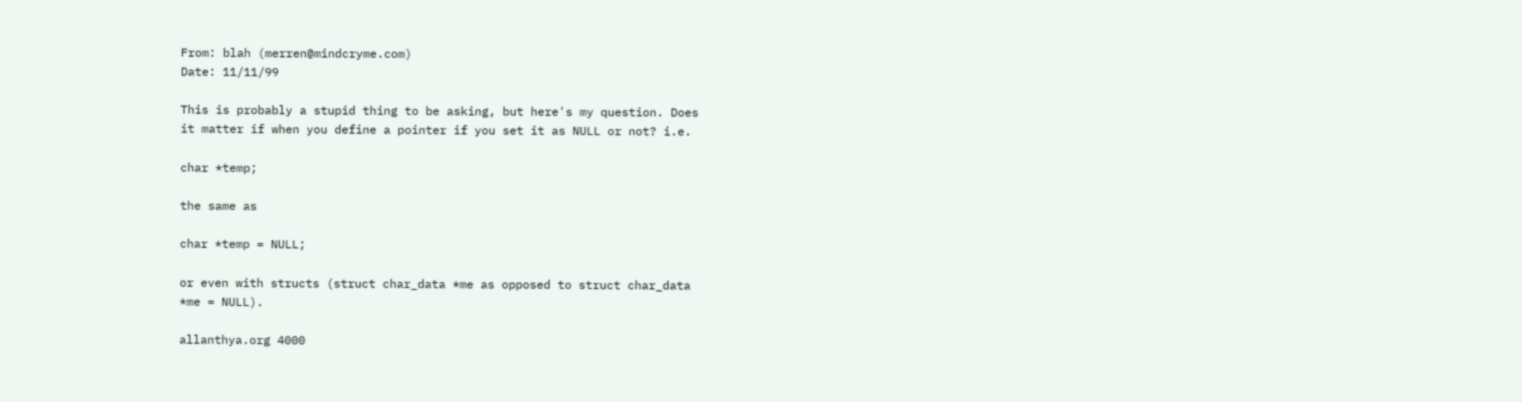From: blah (merren@mindcryme.com)
Date: 11/11/99

This is probably a stupid thing to be asking, but here's my question. Does
it matter if when you define a pointer if you set it as NULL or not? i.e.

char *temp;

the same as

char *temp = NULL;

or even with structs (struct char_data *me as opposed to struct char_data
*me = NULL).

allanthya.org 4000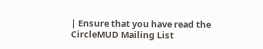| Ensure that you have read the CircleMUD Mailing List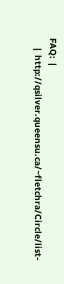FAQ:  |
     |  http://qsilver.queensu.ca/~fletchra/Circle/list-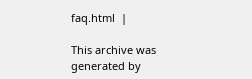faq.html  |

This archive was generated by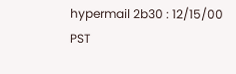hypermail 2b30 : 12/15/00 PST